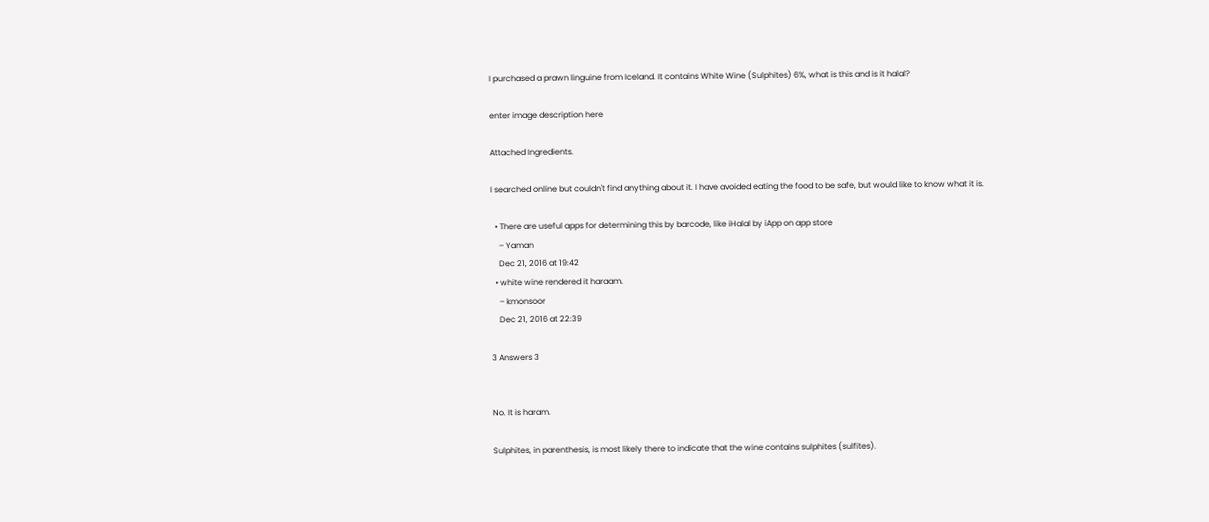I purchased a prawn linguine from Iceland. It contains White Wine (Sulphites) 6%, what is this and is it halal?

enter image description here

Attached Ingredients.

I searched online but couldn't find anything about it. I have avoided eating the food to be safe, but would like to know what it is.

  • There are useful apps for determining this by barcode, like iHalal by iApp on app store
    – Yaman
    Dec 21, 2016 at 19:42
  • white wine rendered it haraam.
    – kmonsoor
    Dec 21, 2016 at 22:39

3 Answers 3


No. It is haram.

Sulphites, in parenthesis, is most likely there to indicate that the wine contains sulphites (sulfites).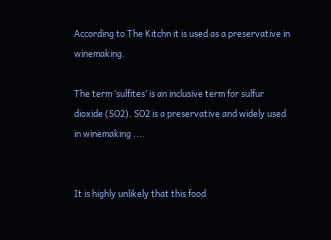According to The Kitchn it is used as a preservative in winemaking.

The term ‘sulfites’ is an inclusive term for sulfur dioxide (SO2). SO2 is a preservative and widely used in winemaking ....


It is highly unlikely that this food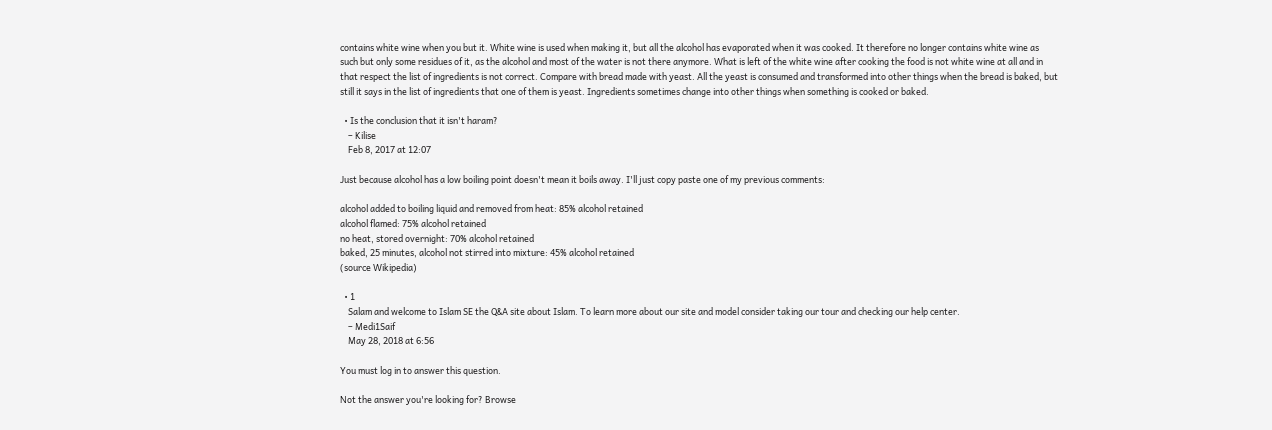contains white wine when you but it. White wine is used when making it, but all the alcohol has evaporated when it was cooked. It therefore no longer contains white wine as such but only some residues of it, as the alcohol and most of the water is not there anymore. What is left of the white wine after cooking the food is not white wine at all and in that respect the list of ingredients is not correct. Compare with bread made with yeast. All the yeast is consumed and transformed into other things when the bread is baked, but still it says in the list of ingredients that one of them is yeast. Ingredients sometimes change into other things when something is cooked or baked.

  • Is the conclusion that it isn't haram?
    – Kilise
    Feb 8, 2017 at 12:07

Just because alcohol has a low boiling point doesn't mean it boils away. I'll just copy paste one of my previous comments:

alcohol added to boiling liquid and removed from heat: 85% alcohol retained
alcohol flamed: 75% alcohol retained
no heat, stored overnight: 70% alcohol retained
baked, 25 minutes, alcohol not stirred into mixture: 45% alcohol retained
(source Wikipedia)

  • 1
    Salam and welcome to Islam SE the Q&A site about Islam. To learn more about our site and model consider taking our tour and checking our help center.
    – Medi1Saif
    May 28, 2018 at 6:56

You must log in to answer this question.

Not the answer you're looking for? Browse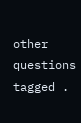other questions tagged .